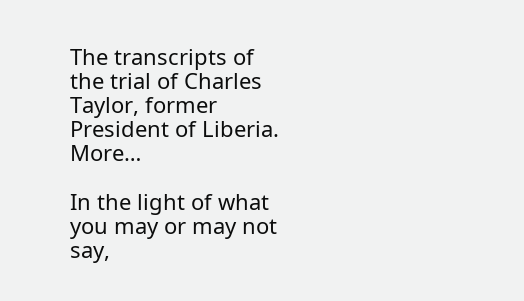The transcripts of the trial of Charles Taylor, former President of Liberia. More…

In the light of what you may or may not say,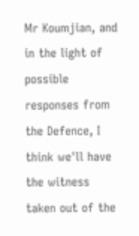Mr Koumjian, and in the light of possible responses from the Defence, I think we'll have the witness taken out of the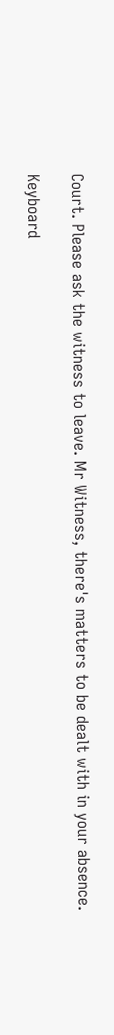Court. Please ask the witness to leave. Mr Witness, there's matters to be dealt with in your absence.

Keyboard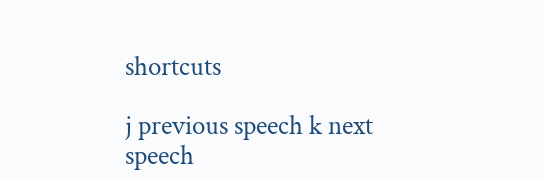shortcuts

j previous speech k next speech